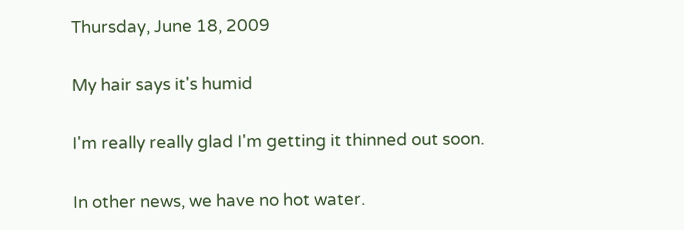Thursday, June 18, 2009

My hair says it's humid

I'm really really glad I'm getting it thinned out soon.

In other news, we have no hot water.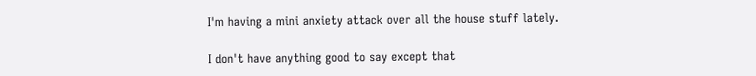I'm having a mini anxiety attack over all the house stuff lately.

I don't have anything good to say except that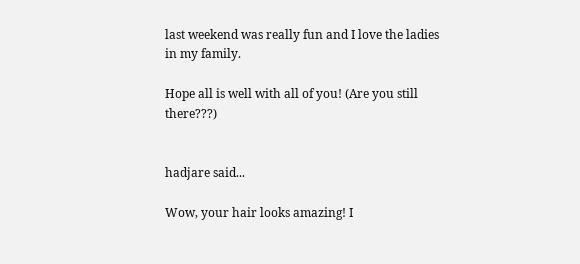last weekend was really fun and I love the ladies in my family.

Hope all is well with all of you! (Are you still there???)


hadjare said...

Wow, your hair looks amazing! I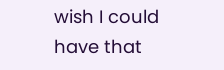wish I could have that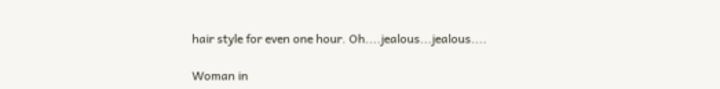hair style for even one hour. Oh....jealous...jealous....

Woman in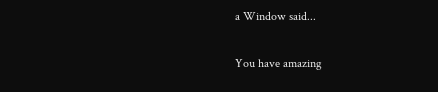a Window said...

You have amazing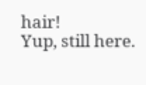hair!
Yup, still here.